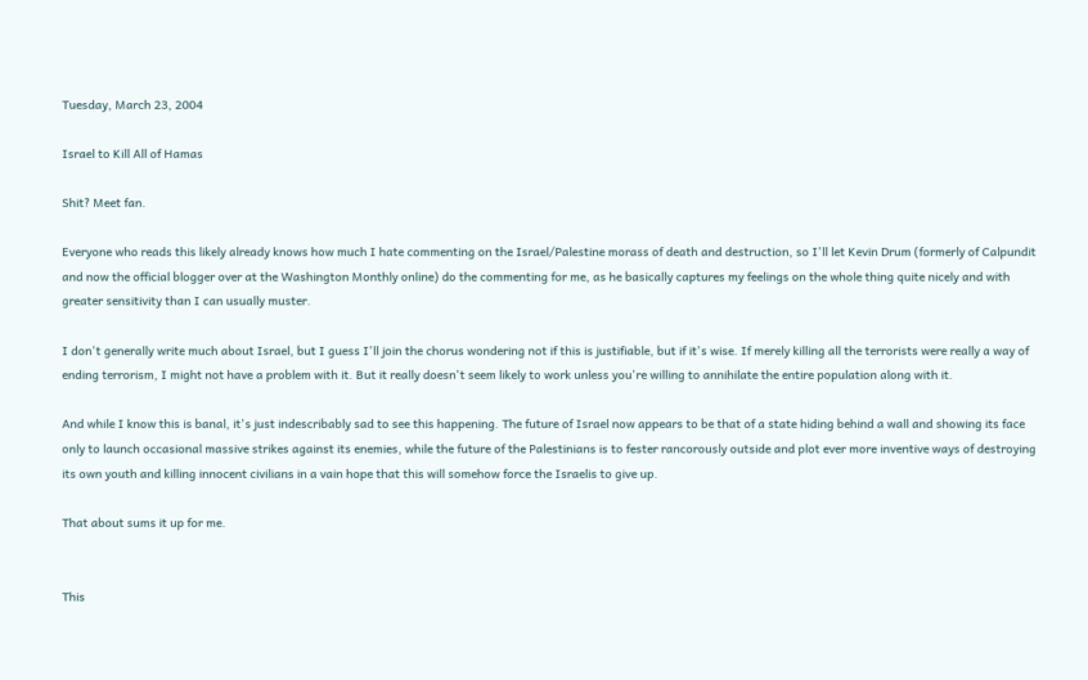Tuesday, March 23, 2004

Israel to Kill All of Hamas

Shit? Meet fan.

Everyone who reads this likely already knows how much I hate commenting on the Israel/Palestine morass of death and destruction, so I'll let Kevin Drum (formerly of Calpundit and now the official blogger over at the Washington Monthly online) do the commenting for me, as he basically captures my feelings on the whole thing quite nicely and with greater sensitivity than I can usually muster.

I don't generally write much about Israel, but I guess I'll join the chorus wondering not if this is justifiable, but if it's wise. If merely killing all the terrorists were really a way of ending terrorism, I might not have a problem with it. But it really doesn't seem likely to work unless you're willing to annihilate the entire population along with it.

And while I know this is banal, it's just indescribably sad to see this happening. The future of Israel now appears to be that of a state hiding behind a wall and showing its face only to launch occasional massive strikes against its enemies, while the future of the Palestinians is to fester rancorously outside and plot ever more inventive ways of destroying its own youth and killing innocent civilians in a vain hope that this will somehow force the Israelis to give up.

That about sums it up for me.


This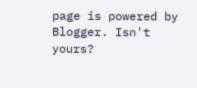page is powered by Blogger. Isn't yours?